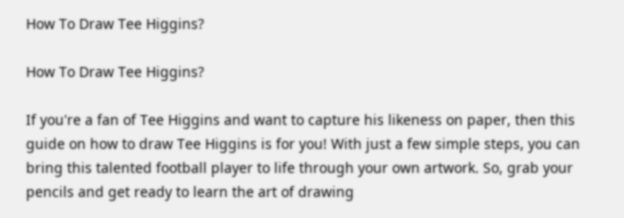How To Draw Tee Higgins?

How To Draw Tee Higgins?

If you're a fan of Tee Higgins and want to capture his likeness on paper, then this guide on how to draw Tee Higgins is for you! With just a few simple steps, you can bring this talented football player to life through your own artwork. So, grab your pencils and get ready to learn the art of drawing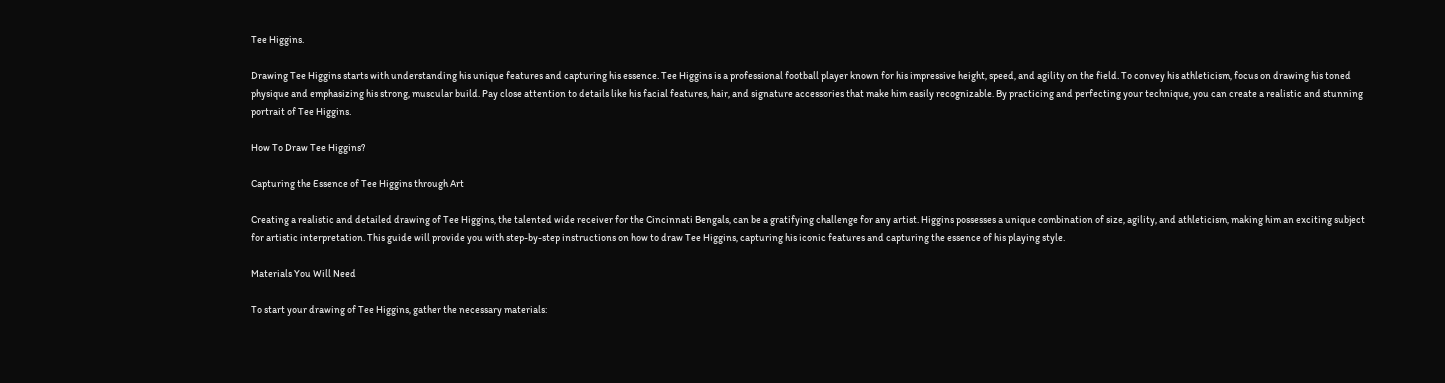Tee Higgins.

Drawing Tee Higgins starts with understanding his unique features and capturing his essence. Tee Higgins is a professional football player known for his impressive height, speed, and agility on the field. To convey his athleticism, focus on drawing his toned physique and emphasizing his strong, muscular build. Pay close attention to details like his facial features, hair, and signature accessories that make him easily recognizable. By practicing and perfecting your technique, you can create a realistic and stunning portrait of Tee Higgins.

How To Draw Tee Higgins?

Capturing the Essence of Tee Higgins through Art

Creating a realistic and detailed drawing of Tee Higgins, the talented wide receiver for the Cincinnati Bengals, can be a gratifying challenge for any artist. Higgins possesses a unique combination of size, agility, and athleticism, making him an exciting subject for artistic interpretation. This guide will provide you with step-by-step instructions on how to draw Tee Higgins, capturing his iconic features and capturing the essence of his playing style.

Materials You Will Need

To start your drawing of Tee Higgins, gather the necessary materials: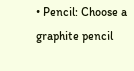• Pencil: Choose a graphite pencil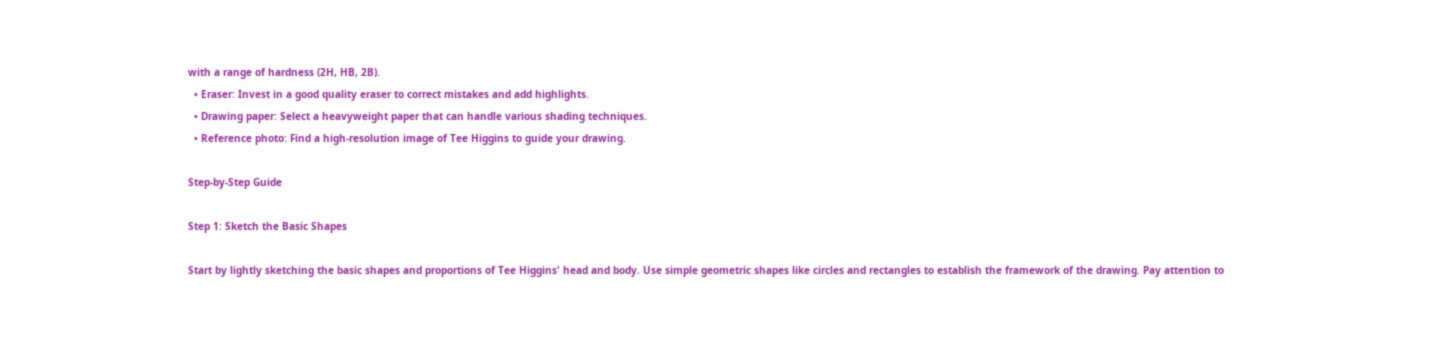with a range of hardness (2H, HB, 2B).
  • Eraser: Invest in a good quality eraser to correct mistakes and add highlights.
  • Drawing paper: Select a heavyweight paper that can handle various shading techniques.
  • Reference photo: Find a high-resolution image of Tee Higgins to guide your drawing.

Step-by-Step Guide

Step 1: Sketch the Basic Shapes

Start by lightly sketching the basic shapes and proportions of Tee Higgins' head and body. Use simple geometric shapes like circles and rectangles to establish the framework of the drawing. Pay attention to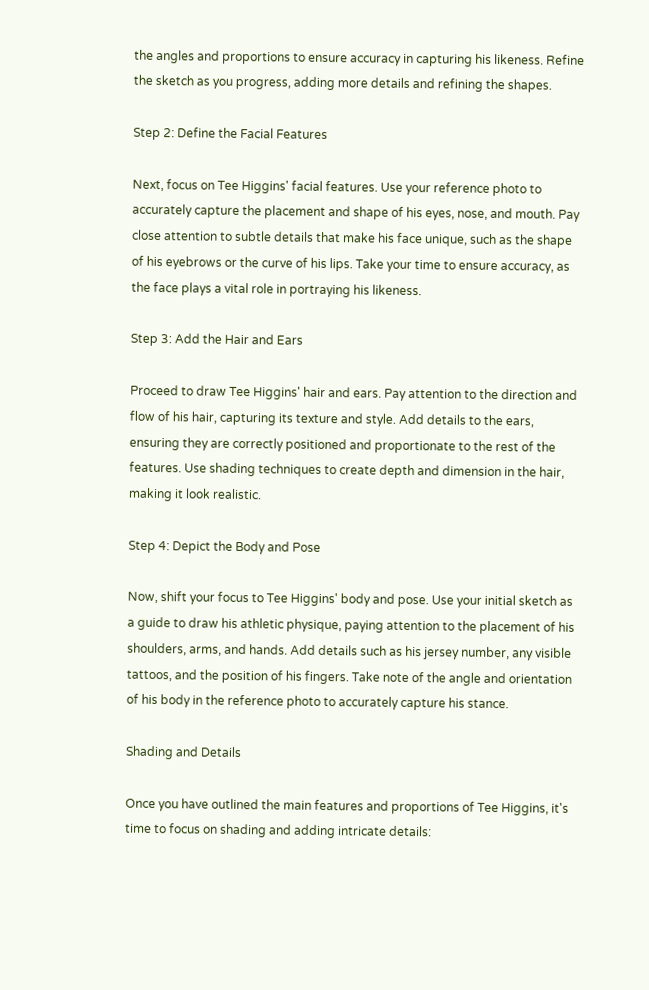the angles and proportions to ensure accuracy in capturing his likeness. Refine the sketch as you progress, adding more details and refining the shapes.

Step 2: Define the Facial Features

Next, focus on Tee Higgins' facial features. Use your reference photo to accurately capture the placement and shape of his eyes, nose, and mouth. Pay close attention to subtle details that make his face unique, such as the shape of his eyebrows or the curve of his lips. Take your time to ensure accuracy, as the face plays a vital role in portraying his likeness.

Step 3: Add the Hair and Ears

Proceed to draw Tee Higgins' hair and ears. Pay attention to the direction and flow of his hair, capturing its texture and style. Add details to the ears, ensuring they are correctly positioned and proportionate to the rest of the features. Use shading techniques to create depth and dimension in the hair, making it look realistic.

Step 4: Depict the Body and Pose

Now, shift your focus to Tee Higgins' body and pose. Use your initial sketch as a guide to draw his athletic physique, paying attention to the placement of his shoulders, arms, and hands. Add details such as his jersey number, any visible tattoos, and the position of his fingers. Take note of the angle and orientation of his body in the reference photo to accurately capture his stance.

Shading and Details

Once you have outlined the main features and proportions of Tee Higgins, it's time to focus on shading and adding intricate details: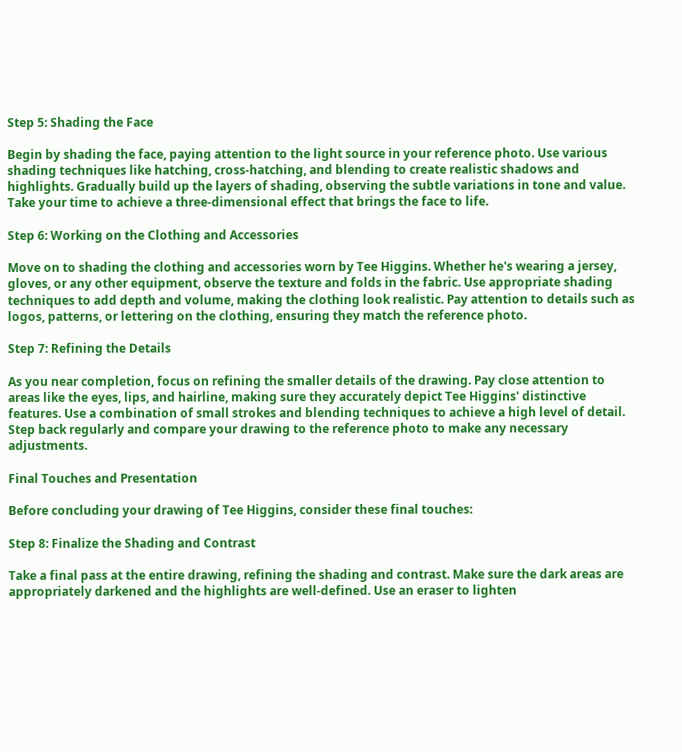Step 5: Shading the Face

Begin by shading the face, paying attention to the light source in your reference photo. Use various shading techniques like hatching, cross-hatching, and blending to create realistic shadows and highlights. Gradually build up the layers of shading, observing the subtle variations in tone and value. Take your time to achieve a three-dimensional effect that brings the face to life.

Step 6: Working on the Clothing and Accessories

Move on to shading the clothing and accessories worn by Tee Higgins. Whether he's wearing a jersey, gloves, or any other equipment, observe the texture and folds in the fabric. Use appropriate shading techniques to add depth and volume, making the clothing look realistic. Pay attention to details such as logos, patterns, or lettering on the clothing, ensuring they match the reference photo.

Step 7: Refining the Details

As you near completion, focus on refining the smaller details of the drawing. Pay close attention to areas like the eyes, lips, and hairline, making sure they accurately depict Tee Higgins' distinctive features. Use a combination of small strokes and blending techniques to achieve a high level of detail. Step back regularly and compare your drawing to the reference photo to make any necessary adjustments.

Final Touches and Presentation

Before concluding your drawing of Tee Higgins, consider these final touches:

Step 8: Finalize the Shading and Contrast

Take a final pass at the entire drawing, refining the shading and contrast. Make sure the dark areas are appropriately darkened and the highlights are well-defined. Use an eraser to lighten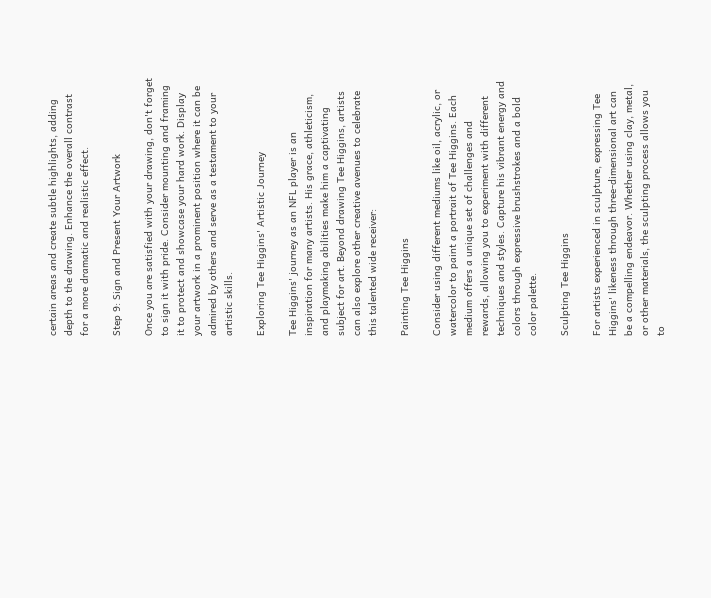certain areas and create subtle highlights, adding depth to the drawing. Enhance the overall contrast for a more dramatic and realistic effect.

Step 9: Sign and Present Your Artwork

Once you are satisfied with your drawing, don't forget to sign it with pride. Consider mounting and framing it to protect and showcase your hard work. Display your artwork in a prominent position where it can be admired by others and serve as a testament to your artistic skills.

Exploring Tee Higgins' Artistic Journey

Tee Higgins' journey as an NFL player is an inspiration for many artists. His grace, athleticism, and playmaking abilities make him a captivating subject for art. Beyond drawing Tee Higgins, artists can also explore other creative avenues to celebrate this talented wide receiver:

Painting Tee Higgins

Consider using different mediums like oil, acrylic, or watercolor to paint a portrait of Tee Higgins. Each medium offers a unique set of challenges and rewards, allowing you to experiment with different techniques and styles. Capture his vibrant energy and colors through expressive brushstrokes and a bold color palette.

Sculpting Tee Higgins

For artists experienced in sculpture, expressing Tee Higgins' likeness through three-dimensional art can be a compelling endeavor. Whether using clay, metal, or other materials, the sculpting process allows you to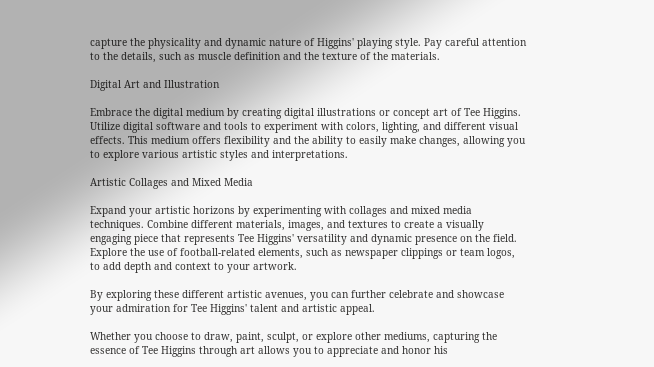capture the physicality and dynamic nature of Higgins' playing style. Pay careful attention to the details, such as muscle definition and the texture of the materials.

Digital Art and Illustration

Embrace the digital medium by creating digital illustrations or concept art of Tee Higgins. Utilize digital software and tools to experiment with colors, lighting, and different visual effects. This medium offers flexibility and the ability to easily make changes, allowing you to explore various artistic styles and interpretations.

Artistic Collages and Mixed Media

Expand your artistic horizons by experimenting with collages and mixed media techniques. Combine different materials, images, and textures to create a visually engaging piece that represents Tee Higgins' versatility and dynamic presence on the field. Explore the use of football-related elements, such as newspaper clippings or team logos, to add depth and context to your artwork.

By exploring these different artistic avenues, you can further celebrate and showcase your admiration for Tee Higgins' talent and artistic appeal.

Whether you choose to draw, paint, sculpt, or explore other mediums, capturing the essence of Tee Higgins through art allows you to appreciate and honor his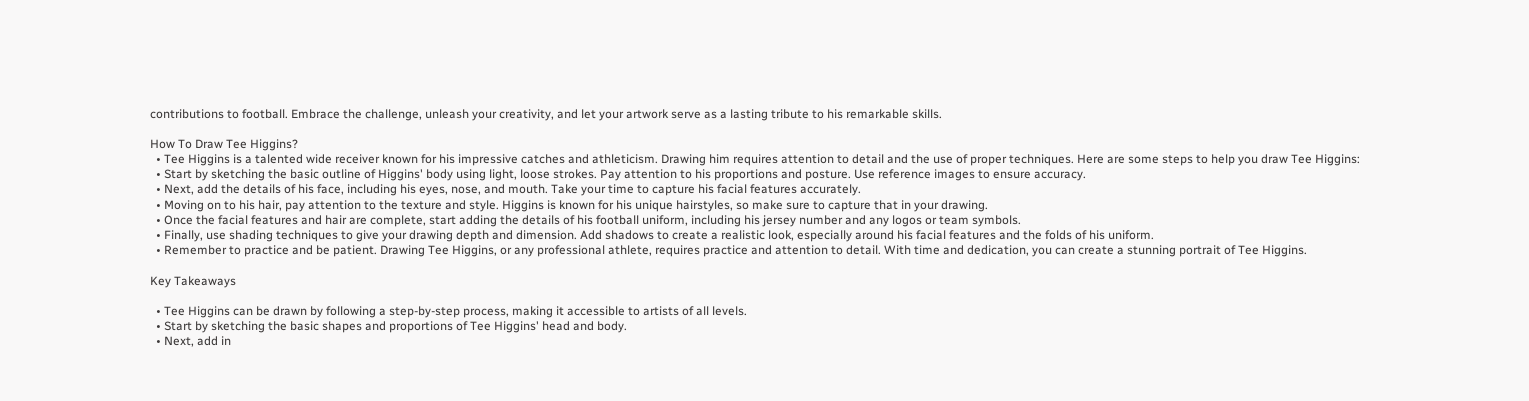contributions to football. Embrace the challenge, unleash your creativity, and let your artwork serve as a lasting tribute to his remarkable skills.

How To Draw Tee Higgins?
  • Tee Higgins is a talented wide receiver known for his impressive catches and athleticism. Drawing him requires attention to detail and the use of proper techniques. Here are some steps to help you draw Tee Higgins:
  • Start by sketching the basic outline of Higgins' body using light, loose strokes. Pay attention to his proportions and posture. Use reference images to ensure accuracy.
  • Next, add the details of his face, including his eyes, nose, and mouth. Take your time to capture his facial features accurately.
  • Moving on to his hair, pay attention to the texture and style. Higgins is known for his unique hairstyles, so make sure to capture that in your drawing.
  • Once the facial features and hair are complete, start adding the details of his football uniform, including his jersey number and any logos or team symbols.
  • Finally, use shading techniques to give your drawing depth and dimension. Add shadows to create a realistic look, especially around his facial features and the folds of his uniform.
  • Remember to practice and be patient. Drawing Tee Higgins, or any professional athlete, requires practice and attention to detail. With time and dedication, you can create a stunning portrait of Tee Higgins.

Key Takeaways

  • Tee Higgins can be drawn by following a step-by-step process, making it accessible to artists of all levels.
  • Start by sketching the basic shapes and proportions of Tee Higgins' head and body.
  • Next, add in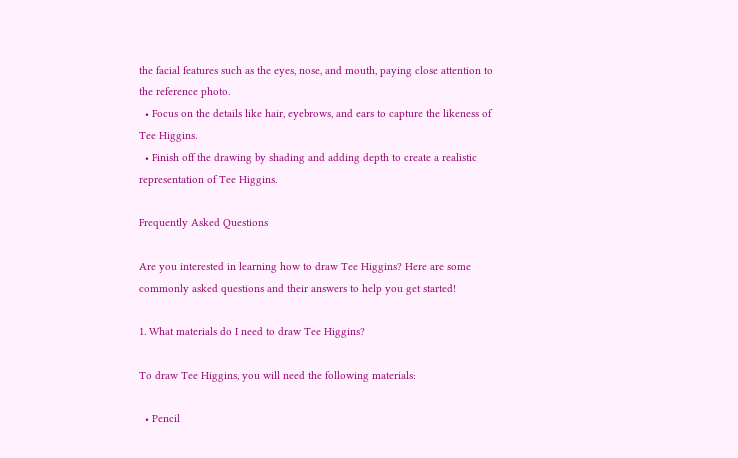the facial features such as the eyes, nose, and mouth, paying close attention to the reference photo.
  • Focus on the details like hair, eyebrows, and ears to capture the likeness of Tee Higgins.
  • Finish off the drawing by shading and adding depth to create a realistic representation of Tee Higgins.

Frequently Asked Questions

Are you interested in learning how to draw Tee Higgins? Here are some commonly asked questions and their answers to help you get started!

1. What materials do I need to draw Tee Higgins?

To draw Tee Higgins, you will need the following materials:

  • Pencil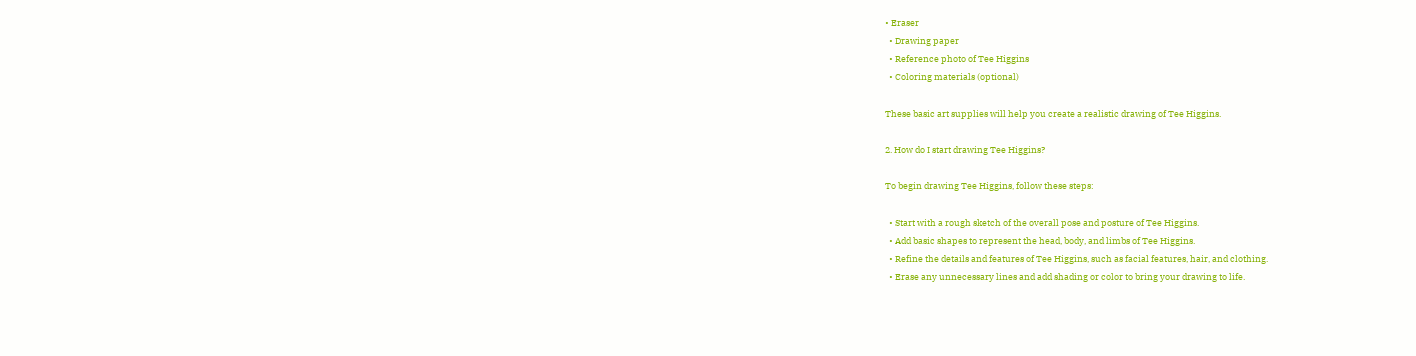• Eraser
  • Drawing paper
  • Reference photo of Tee Higgins
  • Coloring materials (optional)

These basic art supplies will help you create a realistic drawing of Tee Higgins.

2. How do I start drawing Tee Higgins?

To begin drawing Tee Higgins, follow these steps:

  • Start with a rough sketch of the overall pose and posture of Tee Higgins.
  • Add basic shapes to represent the head, body, and limbs of Tee Higgins.
  • Refine the details and features of Tee Higgins, such as facial features, hair, and clothing.
  • Erase any unnecessary lines and add shading or color to bring your drawing to life.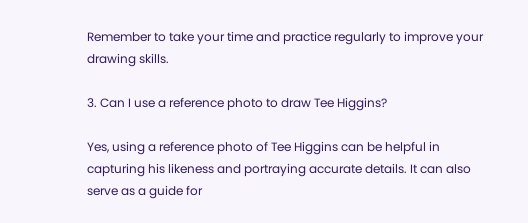Remember to take your time and practice regularly to improve your drawing skills.

3. Can I use a reference photo to draw Tee Higgins?

Yes, using a reference photo of Tee Higgins can be helpful in capturing his likeness and portraying accurate details. It can also serve as a guide for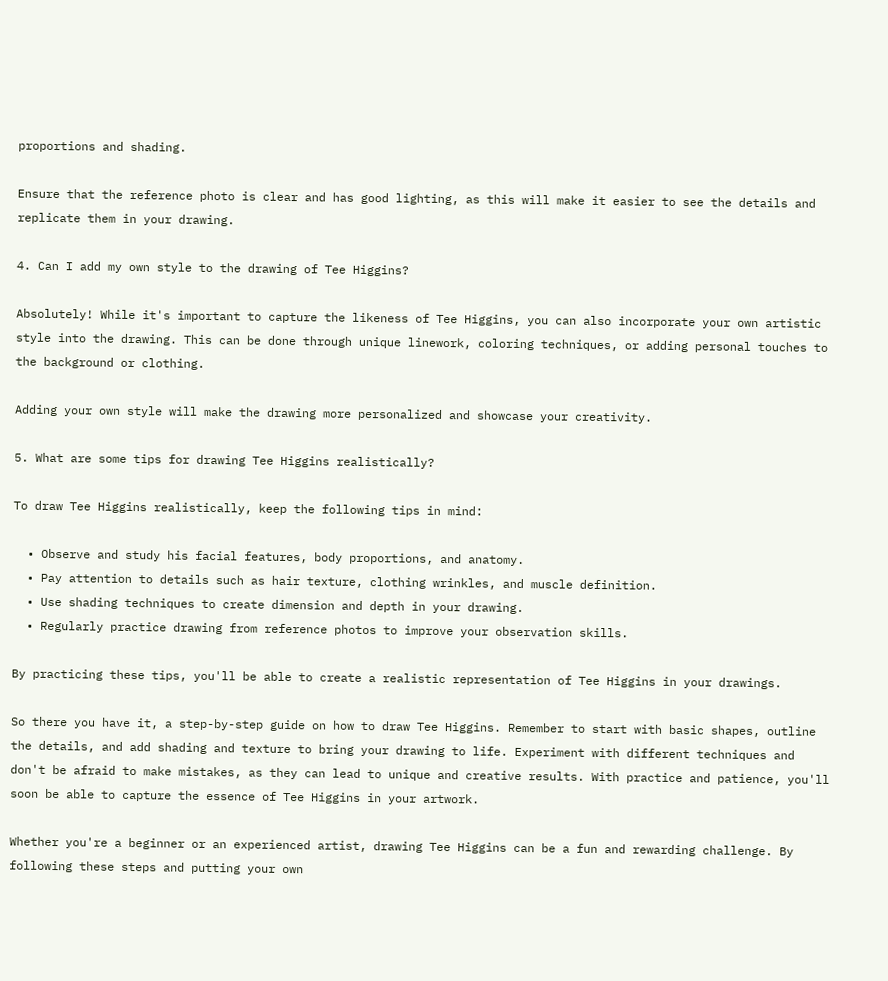proportions and shading.

Ensure that the reference photo is clear and has good lighting, as this will make it easier to see the details and replicate them in your drawing.

4. Can I add my own style to the drawing of Tee Higgins?

Absolutely! While it's important to capture the likeness of Tee Higgins, you can also incorporate your own artistic style into the drawing. This can be done through unique linework, coloring techniques, or adding personal touches to the background or clothing.

Adding your own style will make the drawing more personalized and showcase your creativity.

5. What are some tips for drawing Tee Higgins realistically?

To draw Tee Higgins realistically, keep the following tips in mind:

  • Observe and study his facial features, body proportions, and anatomy.
  • Pay attention to details such as hair texture, clothing wrinkles, and muscle definition.
  • Use shading techniques to create dimension and depth in your drawing.
  • Regularly practice drawing from reference photos to improve your observation skills.

By practicing these tips, you'll be able to create a realistic representation of Tee Higgins in your drawings.

So there you have it, a step-by-step guide on how to draw Tee Higgins. Remember to start with basic shapes, outline the details, and add shading and texture to bring your drawing to life. Experiment with different techniques and don't be afraid to make mistakes, as they can lead to unique and creative results. With practice and patience, you'll soon be able to capture the essence of Tee Higgins in your artwork.

Whether you're a beginner or an experienced artist, drawing Tee Higgins can be a fun and rewarding challenge. By following these steps and putting your own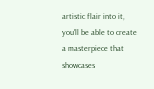artistic flair into it, you'll be able to create a masterpiece that showcases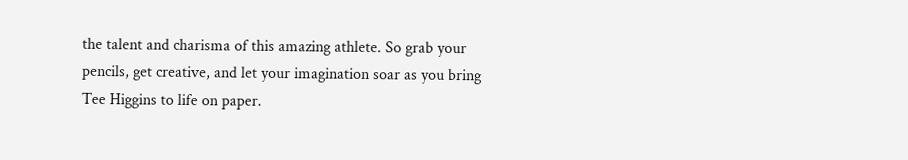the talent and charisma of this amazing athlete. So grab your pencils, get creative, and let your imagination soar as you bring Tee Higgins to life on paper.